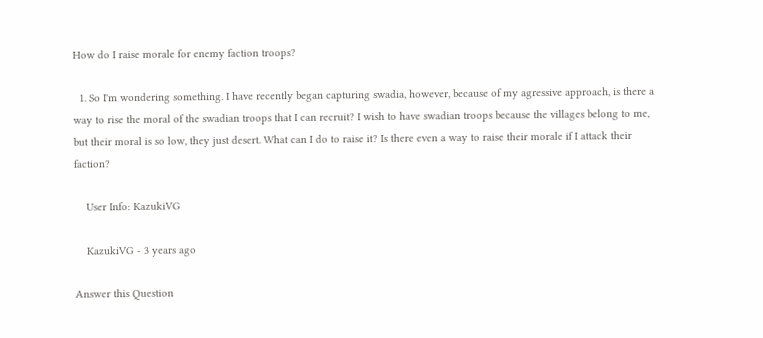How do I raise morale for enemy faction troops?

  1. So I'm wondering something. I have recently began capturing swadia, however, because of my agressive approach, is there a way to rise the moral of the swadian troops that I can recruit? I wish to have swadian troops because the villages belong to me, but their moral is so low, they just desert. What can I do to raise it? Is there even a way to raise their morale if I attack their faction?

    User Info: KazukiVG

    KazukiVG - 3 years ago

Answer this Question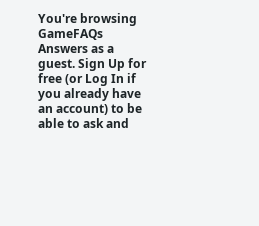You're browsing GameFAQs Answers as a guest. Sign Up for free (or Log In if you already have an account) to be able to ask and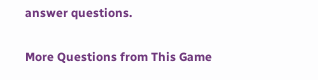answer questions.

More Questions from This Game